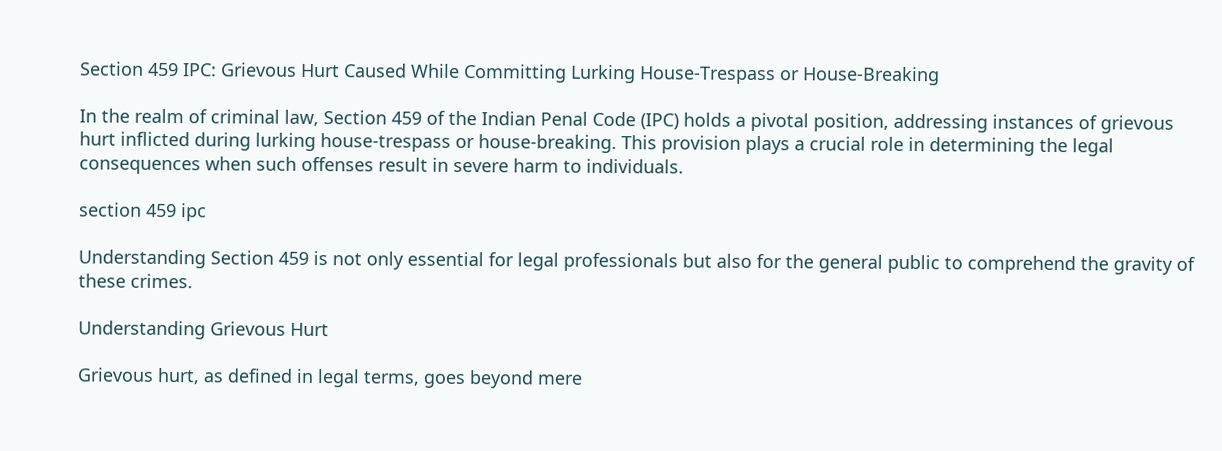Section 459 IPC: Grievous Hurt Caused While Committing Lurking House-Trespass or House-Breaking

In the realm of criminal law, Section 459 of the Indian Penal Code (IPC) holds a pivotal position, addressing instances of grievous hurt inflicted during lurking house-trespass or house-breaking. This provision plays a crucial role in determining the legal consequences when such offenses result in severe harm to individuals.

section 459 ipc

Understanding Section 459 is not only essential for legal professionals but also for the general public to comprehend the gravity of these crimes.

Understanding Grievous Hurt

Grievous hurt, as defined in legal terms, goes beyond mere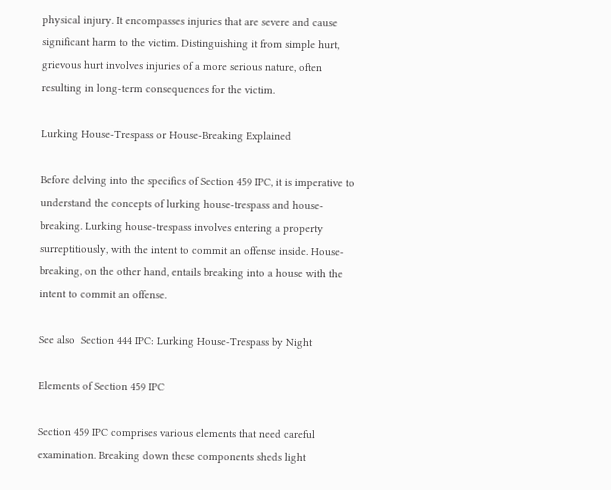physical injury. It encompasses injuries that are severe and cause significant harm to the victim. Distinguishing it from simple hurt, grievous hurt involves injuries of a more serious nature, often resulting in long-term consequences for the victim.

Lurking House-Trespass or House-Breaking Explained

Before delving into the specifics of Section 459 IPC, it is imperative to understand the concepts of lurking house-trespass and house-breaking. Lurking house-trespass involves entering a property surreptitiously, with the intent to commit an offense inside. House-breaking, on the other hand, entails breaking into a house with the intent to commit an offense.

See also  Section 444 IPC: Lurking House-Trespass by Night

Elements of Section 459 IPC

Section 459 IPC comprises various elements that need careful examination. Breaking down these components sheds light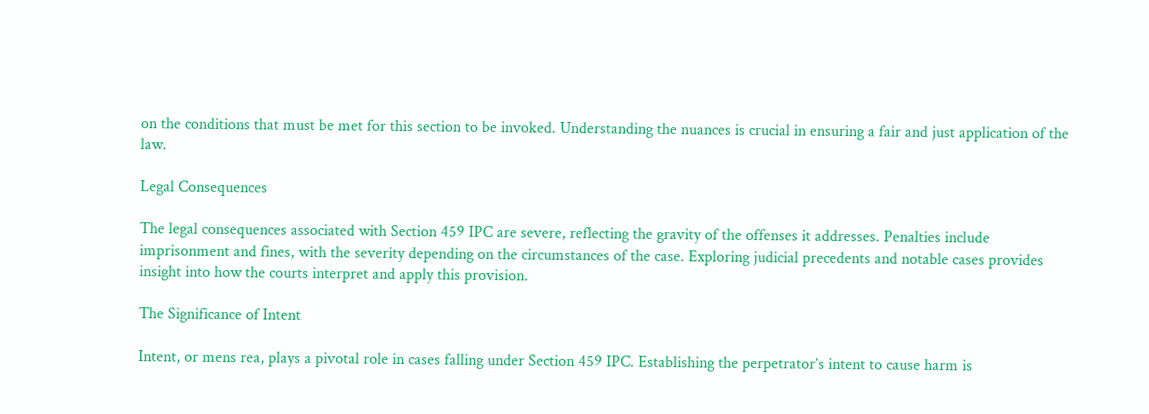on the conditions that must be met for this section to be invoked. Understanding the nuances is crucial in ensuring a fair and just application of the law.

Legal Consequences

The legal consequences associated with Section 459 IPC are severe, reflecting the gravity of the offenses it addresses. Penalties include imprisonment and fines, with the severity depending on the circumstances of the case. Exploring judicial precedents and notable cases provides insight into how the courts interpret and apply this provision.

The Significance of Intent

Intent, or mens rea, plays a pivotal role in cases falling under Section 459 IPC. Establishing the perpetrator’s intent to cause harm is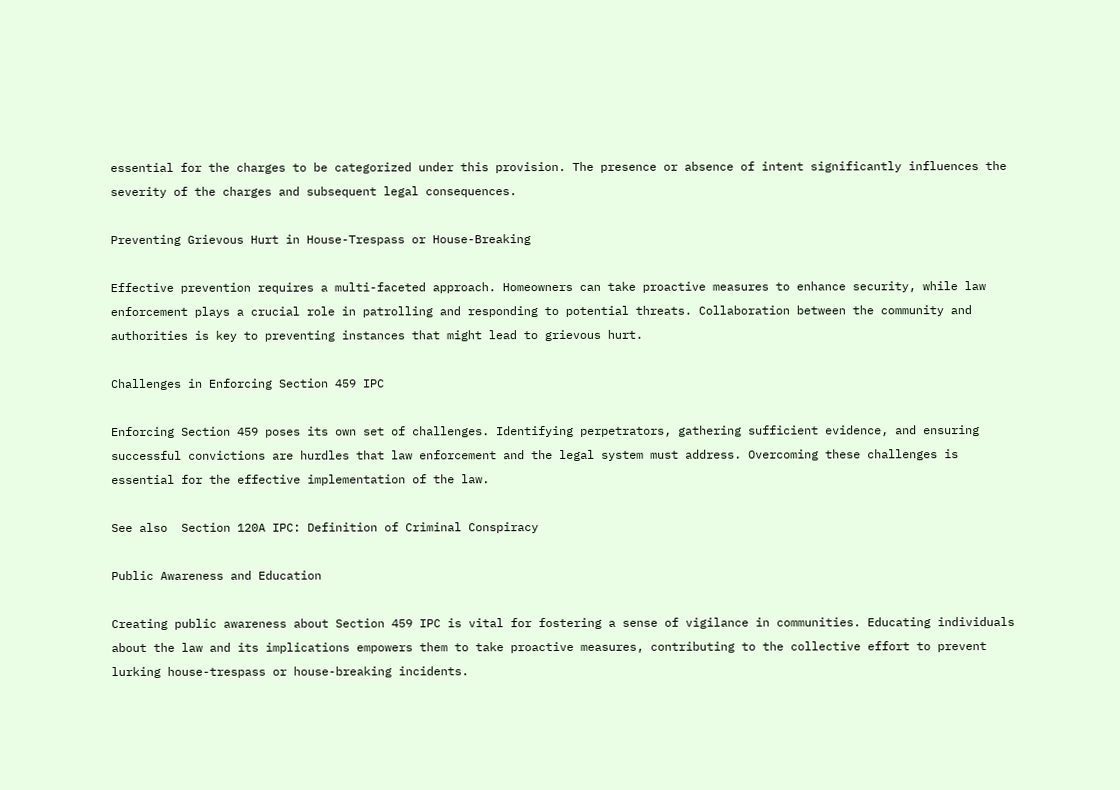essential for the charges to be categorized under this provision. The presence or absence of intent significantly influences the severity of the charges and subsequent legal consequences.

Preventing Grievous Hurt in House-Trespass or House-Breaking

Effective prevention requires a multi-faceted approach. Homeowners can take proactive measures to enhance security, while law enforcement plays a crucial role in patrolling and responding to potential threats. Collaboration between the community and authorities is key to preventing instances that might lead to grievous hurt.

Challenges in Enforcing Section 459 IPC

Enforcing Section 459 poses its own set of challenges. Identifying perpetrators, gathering sufficient evidence, and ensuring successful convictions are hurdles that law enforcement and the legal system must address. Overcoming these challenges is essential for the effective implementation of the law.

See also  Section 120A IPC: Definition of Criminal Conspiracy

Public Awareness and Education

Creating public awareness about Section 459 IPC is vital for fostering a sense of vigilance in communities. Educating individuals about the law and its implications empowers them to take proactive measures, contributing to the collective effort to prevent lurking house-trespass or house-breaking incidents.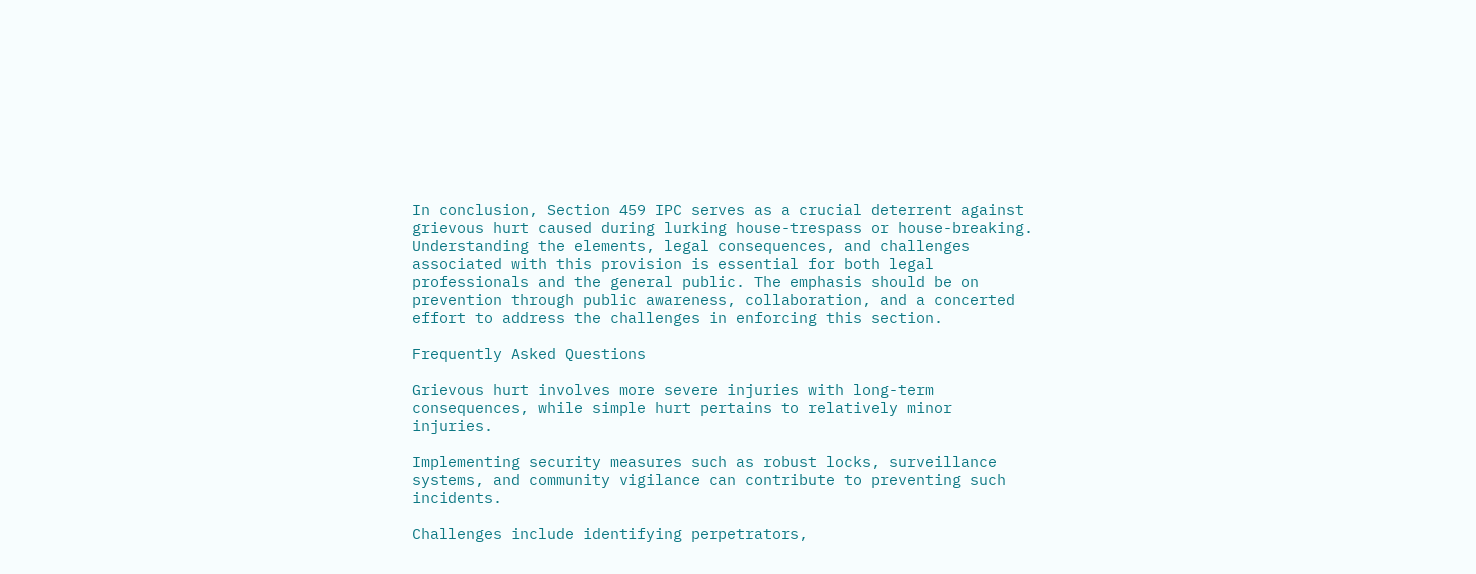In conclusion, Section 459 IPC serves as a crucial deterrent against grievous hurt caused during lurking house-trespass or house-breaking. Understanding the elements, legal consequences, and challenges associated with this provision is essential for both legal professionals and the general public. The emphasis should be on prevention through public awareness, collaboration, and a concerted effort to address the challenges in enforcing this section.

Frequently Asked Questions

Grievous hurt involves more severe injuries with long-term consequences, while simple hurt pertains to relatively minor injuries.

Implementing security measures such as robust locks, surveillance systems, and community vigilance can contribute to preventing such incidents.

Challenges include identifying perpetrators,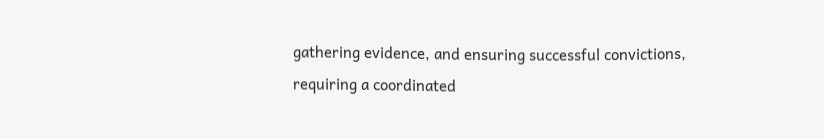gathering evidence, and ensuring successful convictions, requiring a coordinated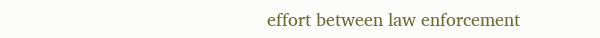effort between law enforcement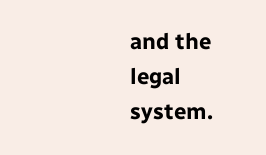and the legal system.